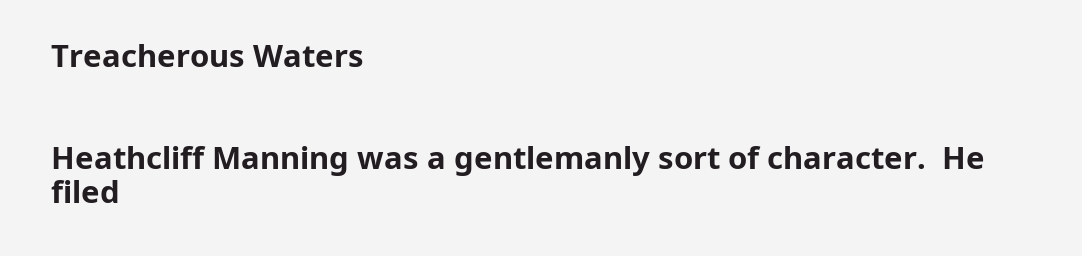Treacherous Waters


Heathcliff Manning was a gentlemanly sort of character.  He filed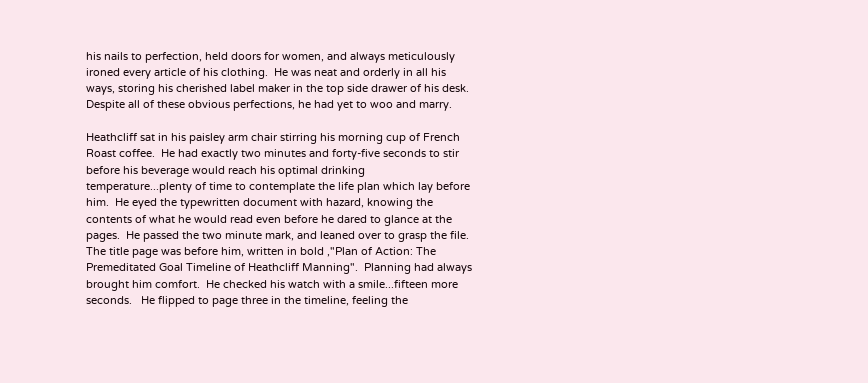his nails to perfection, held doors for women, and always meticulously ironed every article of his clothing.  He was neat and orderly in all his ways, storing his cherished label maker in the top side drawer of his desk.  Despite all of these obvious perfections, he had yet to woo and marry.

Heathcliff sat in his paisley arm chair stirring his morning cup of French Roast coffee.  He had exactly two minutes and forty-five seconds to stir before his beverage would reach his optimal drinking temperature...plenty of time to contemplate the life plan which lay before him.  He eyed the typewritten document with hazard, knowing the contents of what he would read even before he dared to glance at the pages.  He passed the two minute mark, and leaned over to grasp the file.  The title page was before him, written in bold ,"Plan of Action: The Premeditated Goal Timeline of Heathcliff Manning".  Planning had always brought him comfort.  He checked his watch with a smile...fifteen more seconds.   He flipped to page three in the timeline, feeling the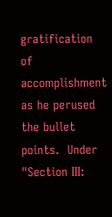gratification of accomplishment as he perused the bullet points.  Under "Section III: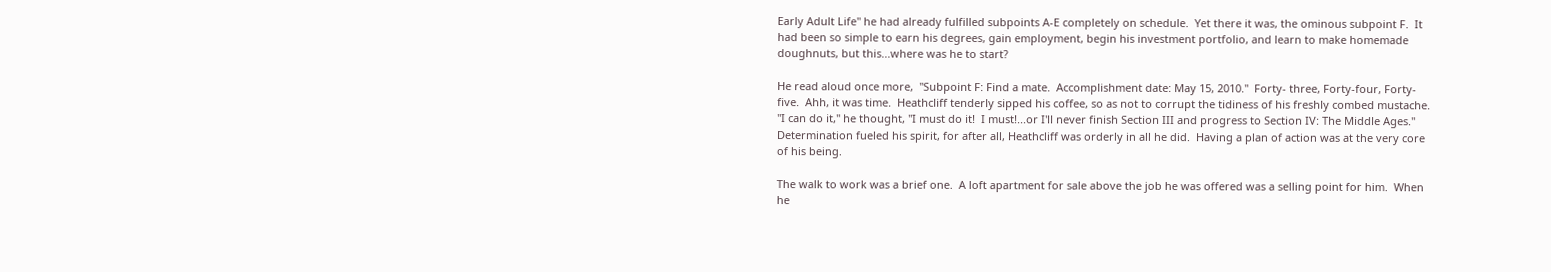Early Adult Life" he had already fulfilled subpoints A-E completely on schedule.  Yet there it was, the ominous subpoint F.  It had been so simple to earn his degrees, gain employment, begin his investment portfolio, and learn to make homemade doughnuts, but this...where was he to start?

He read aloud once more,  "Subpoint F: Find a mate.  Accomplishment date: May 15, 2010."  Forty- three, Forty-four, Forty-five.  Ahh, it was time.  Heathcliff tenderly sipped his coffee, so as not to corrupt the tidiness of his freshly combed mustache.  "I can do it," he thought, "I must do it!  I must!...or I'll never finish Section III and progress to Section IV: The Middle Ages."  Determination fueled his spirit, for after all, Heathcliff was orderly in all he did.  Having a plan of action was at the very core of his being.

The walk to work was a brief one.  A loft apartment for sale above the job he was offered was a selling point for him.  When he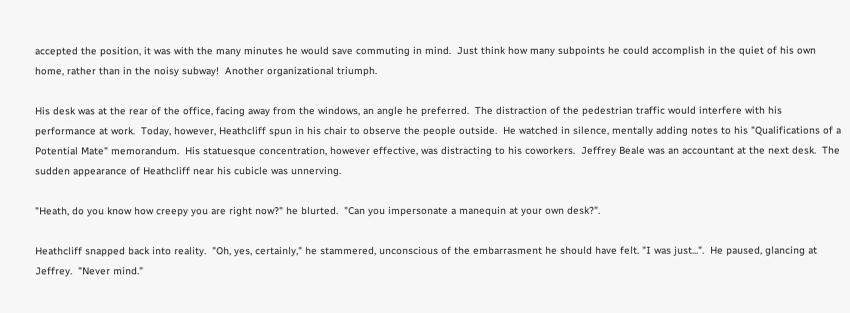accepted the position, it was with the many minutes he would save commuting in mind.  Just think how many subpoints he could accomplish in the quiet of his own home, rather than in the noisy subway!  Another organizational triumph.

His desk was at the rear of the office, facing away from the windows, an angle he preferred.  The distraction of the pedestrian traffic would interfere with his performance at work.  Today, however, Heathcliff spun in his chair to observe the people outside.  He watched in silence, mentally adding notes to his "Qualifications of a Potential Mate" memorandum.  His statuesque concentration, however effective, was distracting to his coworkers.  Jeffrey Beale was an accountant at the next desk.  The sudden appearance of Heathcliff near his cubicle was unnerving.

"Heath, do you know how creepy you are right now?" he blurted.  "Can you impersonate a manequin at your own desk?".

Heathcliff snapped back into reality.  "Oh, yes, certainly," he stammered, unconscious of the embarrasment he should have felt. "I was just...".  He paused, glancing at Jeffrey.  "Never mind."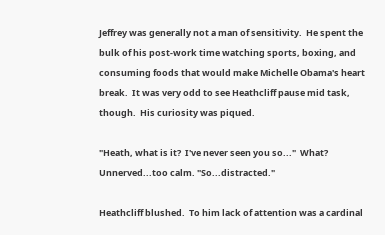Jeffrey was generally not a man of sensitivity.  He spent the bulk of his post-work time watching sports, boxing, and consuming foods that would make Michelle Obama's heart break.  It was very odd to see Heathcliff pause mid task, though.  His curiosity was piqued.

"Heath, what is it?  I've never seen you so..."  What?  Unnerved...too calm. "So...distracted."

Heathcliff blushed.  To him lack of attention was a cardinal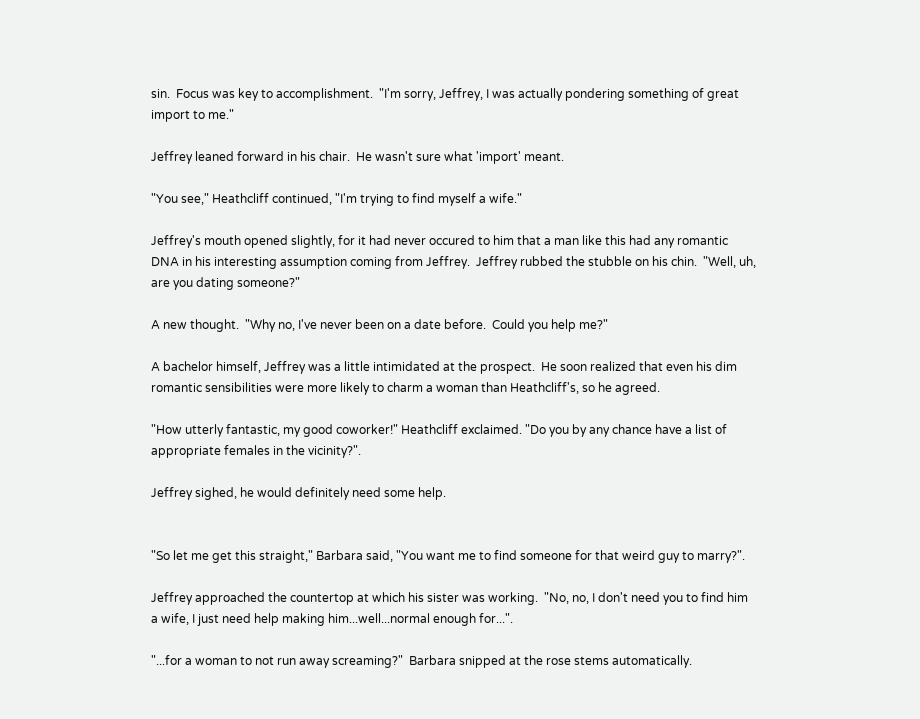sin.  Focus was key to accomplishment.  "I'm sorry, Jeffrey, I was actually pondering something of great import to me."

Jeffrey leaned forward in his chair.  He wasn't sure what 'import' meant.

"You see," Heathcliff continued, "I'm trying to find myself a wife."

Jeffrey's mouth opened slightly, for it had never occured to him that a man like this had any romantic DNA in his interesting assumption coming from Jeffrey.  Jeffrey rubbed the stubble on his chin.  "Well, uh, are you dating someone?"

A new thought.  "Why no, I've never been on a date before.  Could you help me?"

A bachelor himself, Jeffrey was a little intimidated at the prospect.  He soon realized that even his dim romantic sensibilities were more likely to charm a woman than Heathcliff's, so he agreed.

"How utterly fantastic, my good coworker!" Heathcliff exclaimed. "Do you by any chance have a list of appropriate females in the vicinity?".

Jeffrey sighed, he would definitely need some help.


"So let me get this straight," Barbara said, "You want me to find someone for that weird guy to marry?".

Jeffrey approached the countertop at which his sister was working.  "No, no, I don't need you to find him a wife, I just need help making him...well...normal enough for...".

"...for a woman to not run away screaming?"  Barbara snipped at the rose stems automatically.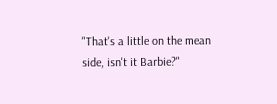"That's a little on the mean side, isn't it Barbie?"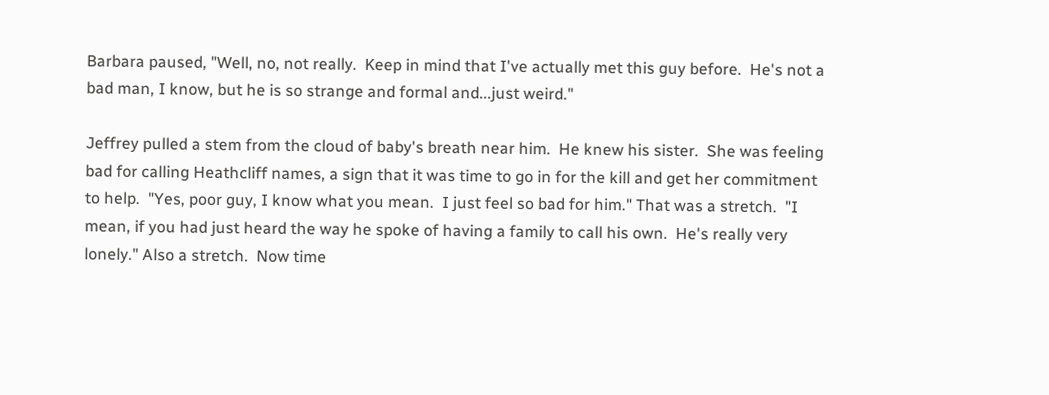Barbara paused, "Well, no, not really.  Keep in mind that I've actually met this guy before.  He's not a bad man, I know, but he is so strange and formal and...just weird."

Jeffrey pulled a stem from the cloud of baby's breath near him.  He knew his sister.  She was feeling bad for calling Heathcliff names, a sign that it was time to go in for the kill and get her commitment to help.  "Yes, poor guy, I know what you mean.  I just feel so bad for him." That was a stretch.  "I mean, if you had just heard the way he spoke of having a family to call his own.  He's really very lonely." Also a stretch.  Now time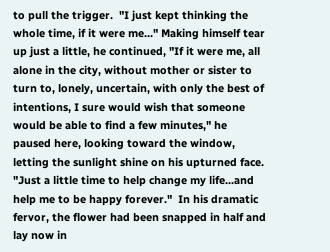to pull the trigger.  "I just kept thinking the whole time, if it were me..." Making himself tear up just a little, he continued, "If it were me, all alone in the city, without mother or sister to turn to, lonely, uncertain, with only the best of intentions, I sure would wish that someone would be able to find a few minutes," he paused here, looking toward the window, letting the sunlight shine on his upturned face. "Just a little time to help change my life...and help me to be happy forever."  In his dramatic fervor, the flower had been snapped in half and lay now in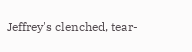Jeffrey's clenched, tear-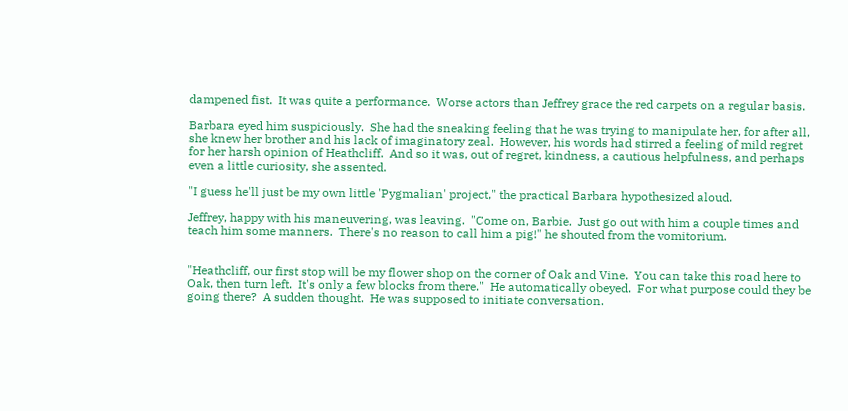dampened fist.  It was quite a performance.  Worse actors than Jeffrey grace the red carpets on a regular basis.

Barbara eyed him suspiciously.  She had the sneaking feeling that he was trying to manipulate her, for after all, she knew her brother and his lack of imaginatory zeal.  However, his words had stirred a feeling of mild regret for her harsh opinion of Heathcliff.  And so it was, out of regret, kindness, a cautious helpfulness, and perhaps even a little curiosity, she assented.

"I guess he'll just be my own little 'Pygmalian' project," the practical Barbara hypothesized aloud.

Jeffrey, happy with his maneuvering, was leaving.  "Come on, Barbie.  Just go out with him a couple times and teach him some manners.  There's no reason to call him a pig!" he shouted from the vomitorium.


"Heathcliff, our first stop will be my flower shop on the corner of Oak and Vine.  You can take this road here to Oak, then turn left.  It's only a few blocks from there."  He automatically obeyed.  For what purpose could they be going there?  A sudden thought.  He was supposed to initiate conversation.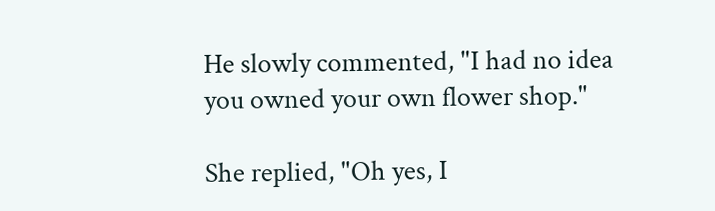He slowly commented, "I had no idea you owned your own flower shop."

She replied, "Oh yes, I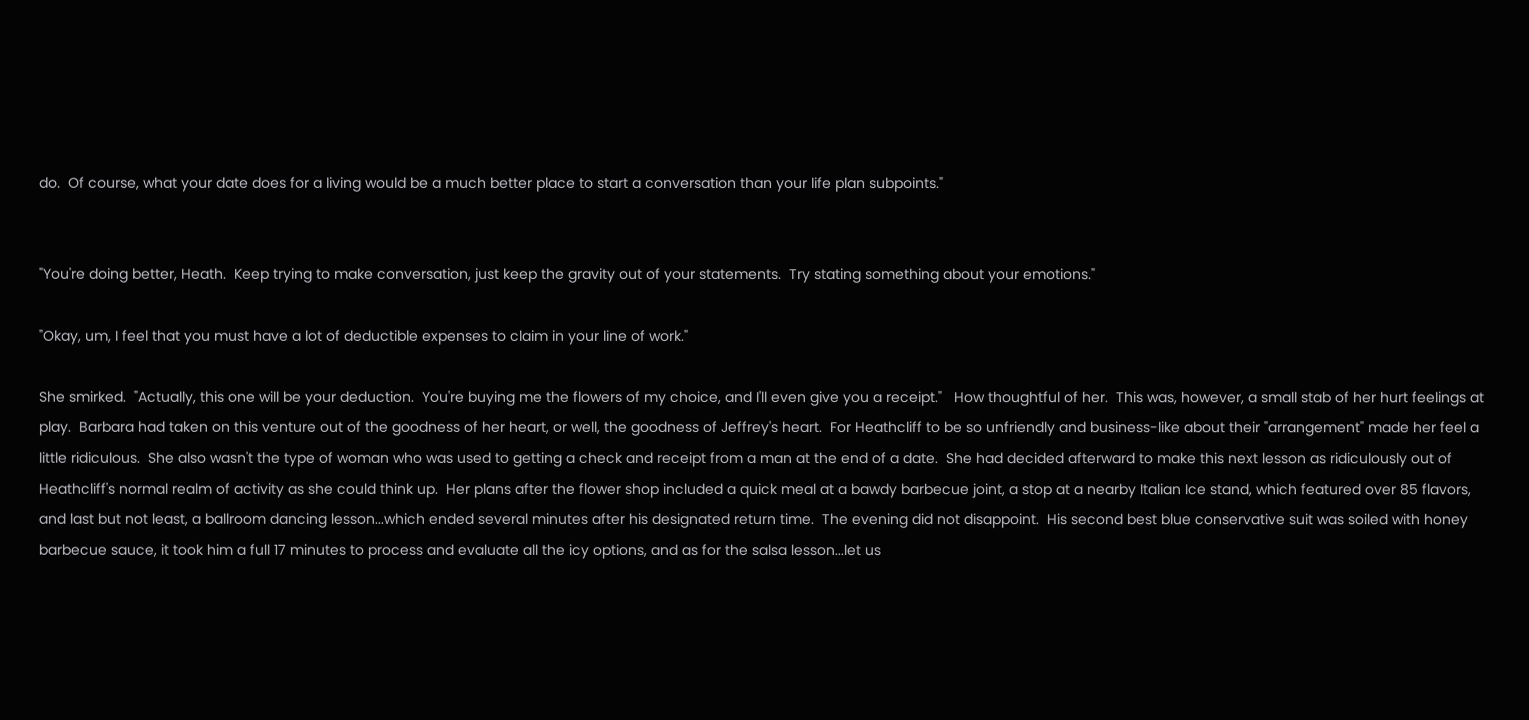do.  Of course, what your date does for a living would be a much better place to start a conversation than your life plan subpoints."


"You're doing better, Heath.  Keep trying to make conversation, just keep the gravity out of your statements.  Try stating something about your emotions."

"Okay, um, I feel that you must have a lot of deductible expenses to claim in your line of work."

She smirked.  "Actually, this one will be your deduction.  You're buying me the flowers of my choice, and I'll even give you a receipt."   How thoughtful of her.  This was, however, a small stab of her hurt feelings at play.  Barbara had taken on this venture out of the goodness of her heart, or well, the goodness of Jeffrey's heart.  For Heathcliff to be so unfriendly and business-like about their "arrangement" made her feel a little ridiculous.  She also wasn't the type of woman who was used to getting a check and receipt from a man at the end of a date.  She had decided afterward to make this next lesson as ridiculously out of Heathcliff's normal realm of activity as she could think up.  Her plans after the flower shop included a quick meal at a bawdy barbecue joint, a stop at a nearby Italian Ice stand, which featured over 85 flavors, and last but not least, a ballroom dancing lesson...which ended several minutes after his designated return time.  The evening did not disappoint.  His second best blue conservative suit was soiled with honey barbecue sauce, it took him a full 17 minutes to process and evaluate all the icy options, and as for the salsa lesson...let us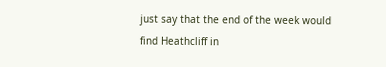just say that the end of the week would find Heathcliff in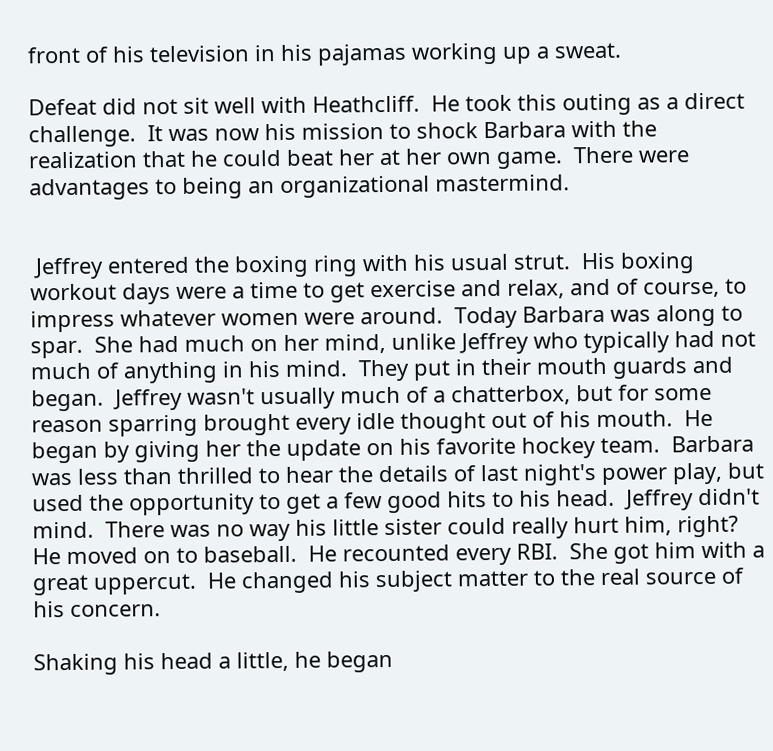front of his television in his pajamas working up a sweat.

Defeat did not sit well with Heathcliff.  He took this outing as a direct challenge.  It was now his mission to shock Barbara with the realization that he could beat her at her own game.  There were advantages to being an organizational mastermind.


 Jeffrey entered the boxing ring with his usual strut.  His boxing workout days were a time to get exercise and relax, and of course, to impress whatever women were around.  Today Barbara was along to spar.  She had much on her mind, unlike Jeffrey who typically had not much of anything in his mind.  They put in their mouth guards and began.  Jeffrey wasn't usually much of a chatterbox, but for some reason sparring brought every idle thought out of his mouth.  He began by giving her the update on his favorite hockey team.  Barbara was less than thrilled to hear the details of last night's power play, but used the opportunity to get a few good hits to his head.  Jeffrey didn't mind.  There was no way his little sister could really hurt him, right?  He moved on to baseball.  He recounted every RBI.  She got him with a great uppercut.  He changed his subject matter to the real source of his concern.

Shaking his head a little, he began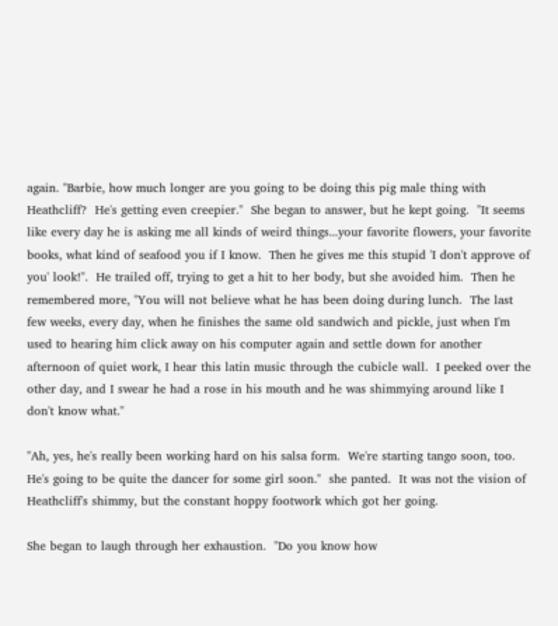again. "Barbie, how much longer are you going to be doing this pig male thing with Heathcliff?  He's getting even creepier."  She began to answer, but he kept going.  "It seems like every day he is asking me all kinds of weird things...your favorite flowers, your favorite books, what kind of seafood you if I know.  Then he gives me this stupid 'I don't approve of you' look!".  He trailed off, trying to get a hit to her body, but she avoided him.  Then he remembered more, "You will not believe what he has been doing during lunch.  The last few weeks, every day, when he finishes the same old sandwich and pickle, just when I'm used to hearing him click away on his computer again and settle down for another afternoon of quiet work, I hear this latin music through the cubicle wall.  I peeked over the other day, and I swear he had a rose in his mouth and he was shimmying around like I don't know what."

"Ah, yes, he's really been working hard on his salsa form.  We're starting tango soon, too.  He's going to be quite the dancer for some girl soon."  she panted.  It was not the vision of Heathcliff's shimmy, but the constant hoppy footwork which got her going.

She began to laugh through her exhaustion.  "Do you know how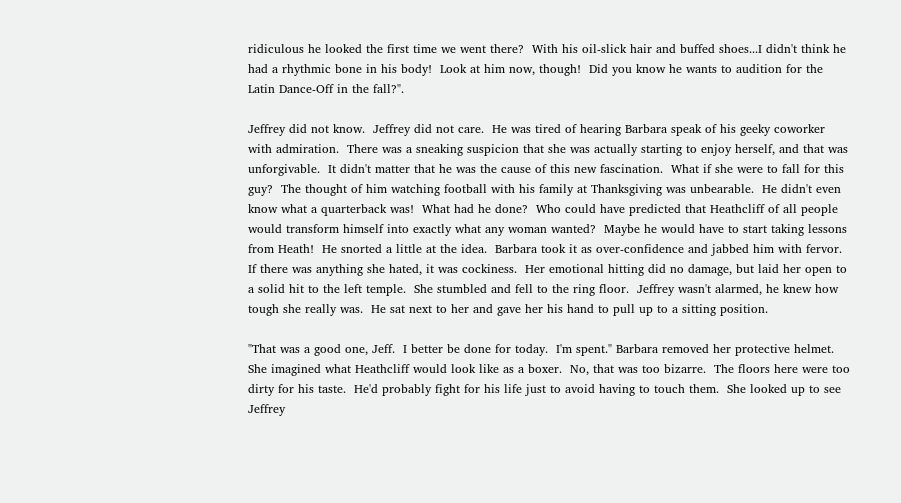ridiculous he looked the first time we went there?  With his oil-slick hair and buffed shoes...I didn't think he had a rhythmic bone in his body!  Look at him now, though!  Did you know he wants to audition for the Latin Dance-Off in the fall?".

Jeffrey did not know.  Jeffrey did not care.  He was tired of hearing Barbara speak of his geeky coworker with admiration.  There was a sneaking suspicion that she was actually starting to enjoy herself, and that was unforgivable.  It didn't matter that he was the cause of this new fascination.  What if she were to fall for this guy?  The thought of him watching football with his family at Thanksgiving was unbearable.  He didn't even know what a quarterback was!  What had he done?  Who could have predicted that Heathcliff of all people would transform himself into exactly what any woman wanted?  Maybe he would have to start taking lessons from Heath!  He snorted a little at the idea.  Barbara took it as over-confidence and jabbed him with fervor.  If there was anything she hated, it was cockiness.  Her emotional hitting did no damage, but laid her open to a solid hit to the left temple.  She stumbled and fell to the ring floor.  Jeffrey wasn't alarmed, he knew how tough she really was.  He sat next to her and gave her his hand to pull up to a sitting position.

"That was a good one, Jeff.  I better be done for today.  I'm spent." Barbara removed her protective helmet.  She imagined what Heathcliff would look like as a boxer.  No, that was too bizarre.  The floors here were too dirty for his taste.  He'd probably fight for his life just to avoid having to touch them.  She looked up to see Jeffrey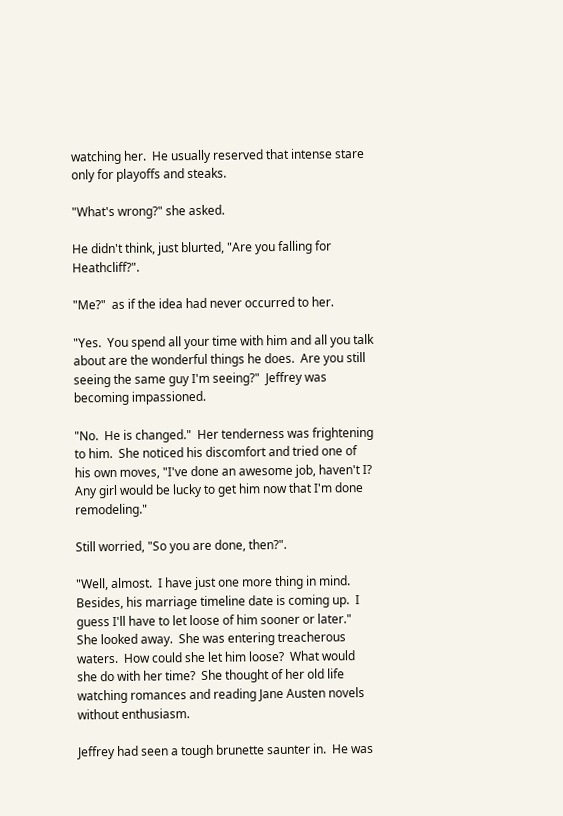watching her.  He usually reserved that intense stare only for playoffs and steaks.

"What's wrong?" she asked.

He didn't think, just blurted, "Are you falling for Heathcliff?".

"Me?"  as if the idea had never occurred to her.

"Yes.  You spend all your time with him and all you talk about are the wonderful things he does.  Are you still seeing the same guy I'm seeing?"  Jeffrey was becoming impassioned.

"No.  He is changed."  Her tenderness was frightening to him.  She noticed his discomfort and tried one of his own moves, "I've done an awesome job, haven't I?  Any girl would be lucky to get him now that I'm done remodeling."

Still worried, "So you are done, then?".

"Well, almost.  I have just one more thing in mind.  Besides, his marriage timeline date is coming up.  I guess I'll have to let loose of him sooner or later."  She looked away.  She was entering treacherous waters.  How could she let him loose?  What would she do with her time?  She thought of her old life watching romances and reading Jane Austen novels without enthusiasm.

Jeffrey had seen a tough brunette saunter in.  He was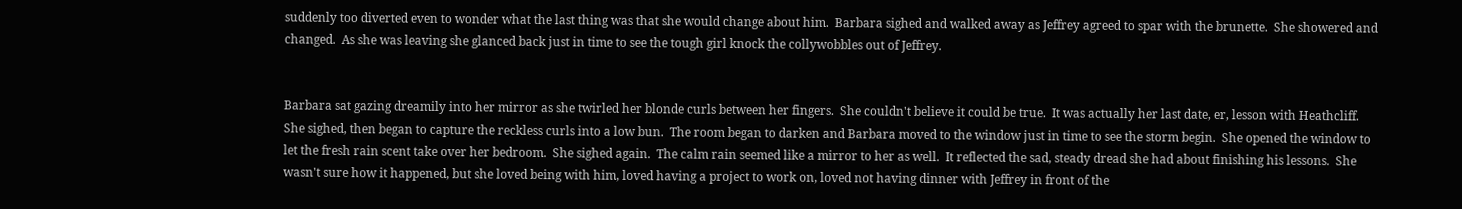suddenly too diverted even to wonder what the last thing was that she would change about him.  Barbara sighed and walked away as Jeffrey agreed to spar with the brunette.  She showered and changed.  As she was leaving she glanced back just in time to see the tough girl knock the collywobbles out of Jeffrey.


Barbara sat gazing dreamily into her mirror as she twirled her blonde curls between her fingers.  She couldn't believe it could be true.  It was actually her last date, er, lesson with Heathcliff.  She sighed, then began to capture the reckless curls into a low bun.  The room began to darken and Barbara moved to the window just in time to see the storm begin.  She opened the window to let the fresh rain scent take over her bedroom.  She sighed again.  The calm rain seemed like a mirror to her as well.  It reflected the sad, steady dread she had about finishing his lessons.  She wasn't sure how it happened, but she loved being with him, loved having a project to work on, loved not having dinner with Jeffrey in front of the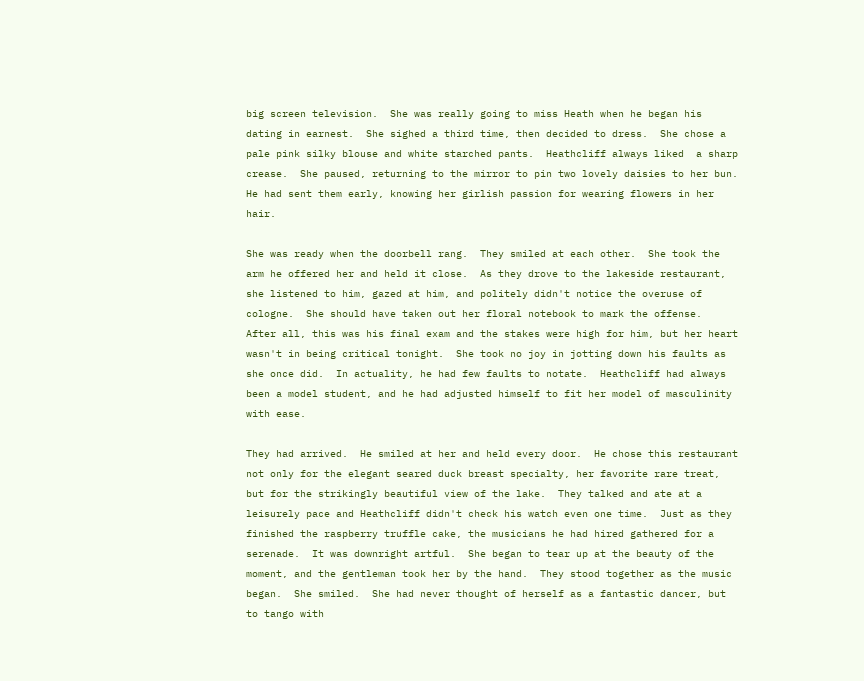big screen television.  She was really going to miss Heath when he began his dating in earnest.  She sighed a third time, then decided to dress.  She chose a pale pink silky blouse and white starched pants.  Heathcliff always liked  a sharp crease.  She paused, returning to the mirror to pin two lovely daisies to her bun.  He had sent them early, knowing her girlish passion for wearing flowers in her hair.

She was ready when the doorbell rang.  They smiled at each other.  She took the arm he offered her and held it close.  As they drove to the lakeside restaurant, she listened to him, gazed at him, and politely didn't notice the overuse of cologne.  She should have taken out her floral notebook to mark the offense.  After all, this was his final exam and the stakes were high for him, but her heart wasn't in being critical tonight.  She took no joy in jotting down his faults as she once did.  In actuality, he had few faults to notate.  Heathcliff had always been a model student, and he had adjusted himself to fit her model of masculinity with ease.

They had arrived.  He smiled at her and held every door.  He chose this restaurant not only for the elegant seared duck breast specialty, her favorite rare treat, but for the strikingly beautiful view of the lake.  They talked and ate at a leisurely pace and Heathcliff didn't check his watch even one time.  Just as they finished the raspberry truffle cake, the musicians he had hired gathered for a serenade.  It was downright artful.  She began to tear up at the beauty of the moment, and the gentleman took her by the hand.  They stood together as the music began.  She smiled.  She had never thought of herself as a fantastic dancer, but to tango with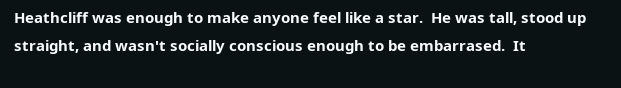Heathcliff was enough to make anyone feel like a star.  He was tall, stood up straight, and wasn't socially conscious enough to be embarrased.  It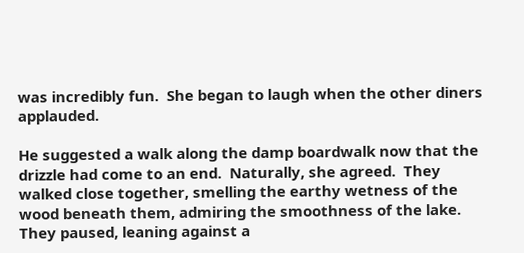was incredibly fun.  She began to laugh when the other diners applauded.

He suggested a walk along the damp boardwalk now that the drizzle had come to an end.  Naturally, she agreed.  They walked close together, smelling the earthy wetness of the wood beneath them, admiring the smoothness of the lake.  They paused, leaning against a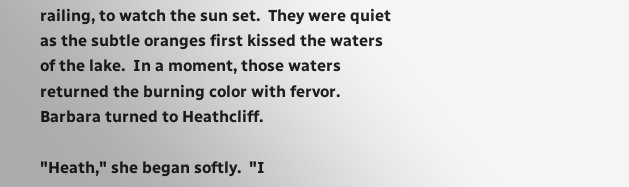railing, to watch the sun set.  They were quiet as the subtle oranges first kissed the waters of the lake.  In a moment, those waters returned the burning color with fervor.  Barbara turned to Heathcliff.

"Heath," she began softly.  "I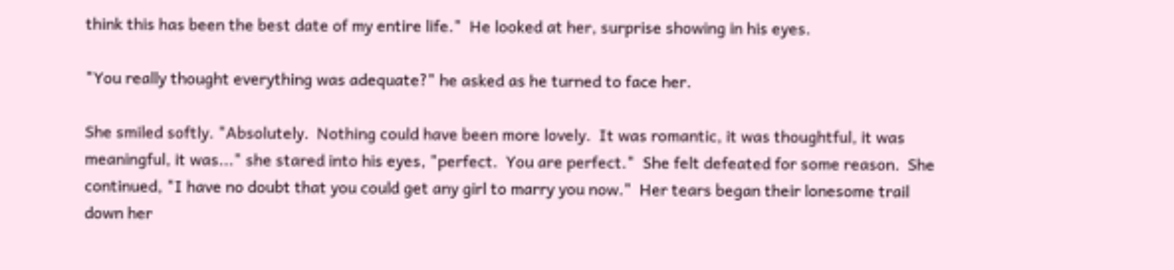think this has been the best date of my entire life."  He looked at her, surprise showing in his eyes.

"You really thought everything was adequate?" he asked as he turned to face her.

She smiled softly. "Absolutely.  Nothing could have been more lovely.  It was romantic, it was thoughtful, it was meaningful, it was..." she stared into his eyes, "perfect.  You are perfect."  She felt defeated for some reason.  She continued, "I have no doubt that you could get any girl to marry you now."  Her tears began their lonesome trail down her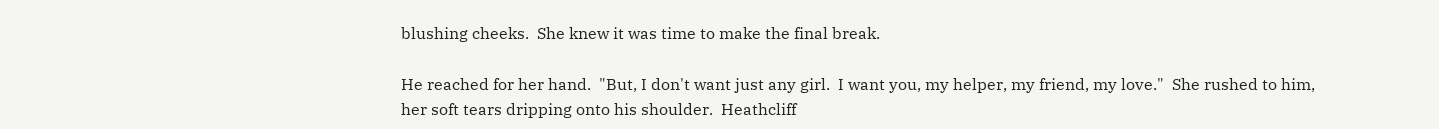blushing cheeks.  She knew it was time to make the final break.

He reached for her hand.  "But, I don't want just any girl.  I want you, my helper, my friend, my love."  She rushed to him, her soft tears dripping onto his shoulder.  Heathcliff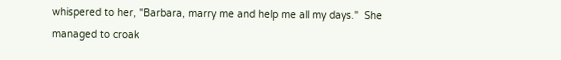whispered to her, "Barbara, marry me and help me all my days."  She managed to croak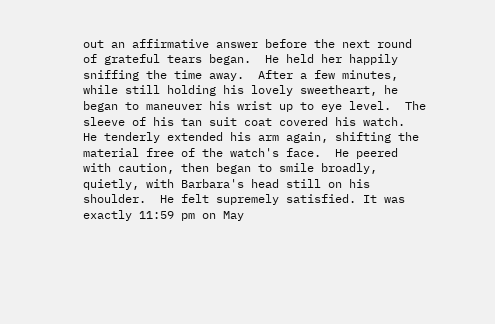out an affirmative answer before the next round of grateful tears began.  He held her happily sniffing the time away.  After a few minutes, while still holding his lovely sweetheart, he began to maneuver his wrist up to eye level.  The sleeve of his tan suit coat covered his watch.  He tenderly extended his arm again, shifting the material free of the watch's face.  He peered with caution, then began to smile broadly, quietly, with Barbara's head still on his shoulder.  He felt supremely satisfied. It was exactly 11:59 pm on May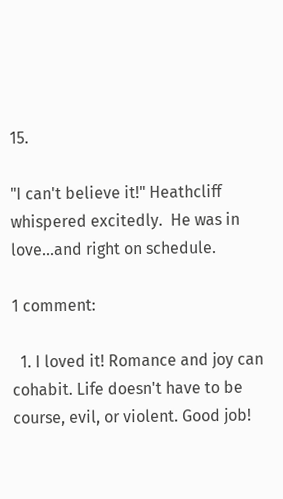15.

"I can't believe it!" Heathcliff whispered excitedly.  He was in love...and right on schedule.

1 comment:

  1. I loved it! Romance and joy can cohabit. Life doesn't have to be course, evil, or violent. Good job!